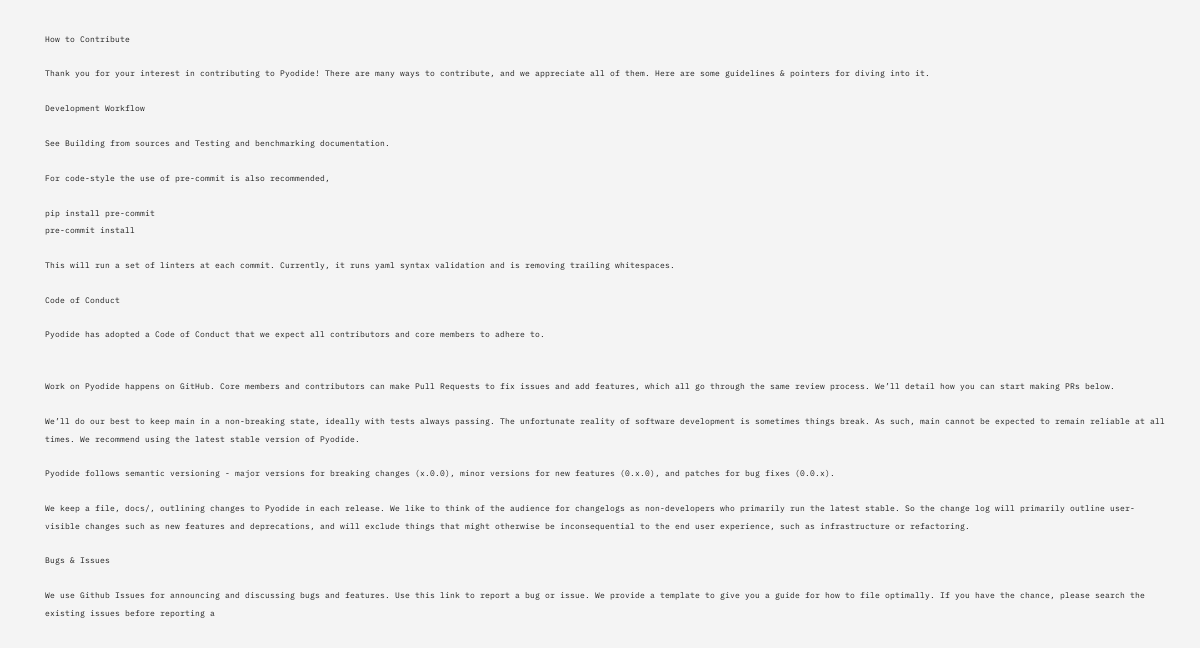How to Contribute

Thank you for your interest in contributing to Pyodide! There are many ways to contribute, and we appreciate all of them. Here are some guidelines & pointers for diving into it.

Development Workflow

See Building from sources and Testing and benchmarking documentation.

For code-style the use of pre-commit is also recommended,

pip install pre-commit
pre-commit install

This will run a set of linters at each commit. Currently, it runs yaml syntax validation and is removing trailing whitespaces.

Code of Conduct

Pyodide has adopted a Code of Conduct that we expect all contributors and core members to adhere to.


Work on Pyodide happens on GitHub. Core members and contributors can make Pull Requests to fix issues and add features, which all go through the same review process. We’ll detail how you can start making PRs below.

We’ll do our best to keep main in a non-breaking state, ideally with tests always passing. The unfortunate reality of software development is sometimes things break. As such, main cannot be expected to remain reliable at all times. We recommend using the latest stable version of Pyodide.

Pyodide follows semantic versioning - major versions for breaking changes (x.0.0), minor versions for new features (0.x.0), and patches for bug fixes (0.0.x).

We keep a file, docs/, outlining changes to Pyodide in each release. We like to think of the audience for changelogs as non-developers who primarily run the latest stable. So the change log will primarily outline user-visible changes such as new features and deprecations, and will exclude things that might otherwise be inconsequential to the end user experience, such as infrastructure or refactoring.

Bugs & Issues

We use Github Issues for announcing and discussing bugs and features. Use this link to report a bug or issue. We provide a template to give you a guide for how to file optimally. If you have the chance, please search the existing issues before reporting a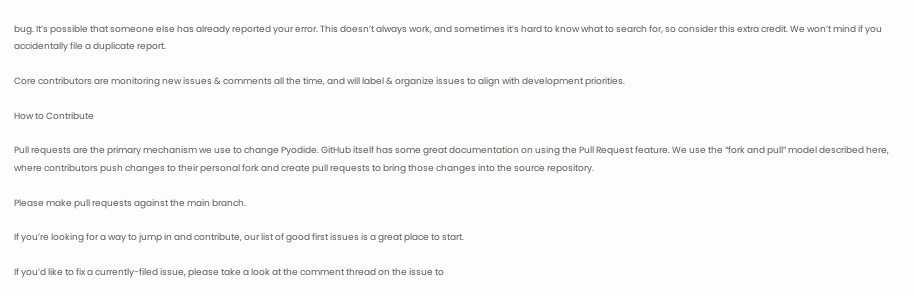bug. It’s possible that someone else has already reported your error. This doesn’t always work, and sometimes it’s hard to know what to search for, so consider this extra credit. We won’t mind if you accidentally file a duplicate report.

Core contributors are monitoring new issues & comments all the time, and will label & organize issues to align with development priorities.

How to Contribute

Pull requests are the primary mechanism we use to change Pyodide. GitHub itself has some great documentation on using the Pull Request feature. We use the “fork and pull” model described here, where contributors push changes to their personal fork and create pull requests to bring those changes into the source repository.

Please make pull requests against the main branch.

If you’re looking for a way to jump in and contribute, our list of good first issues is a great place to start.

If you’d like to fix a currently-filed issue, please take a look at the comment thread on the issue to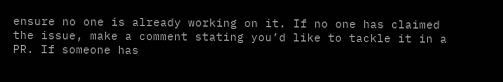ensure no one is already working on it. If no one has claimed the issue, make a comment stating you’d like to tackle it in a PR. If someone has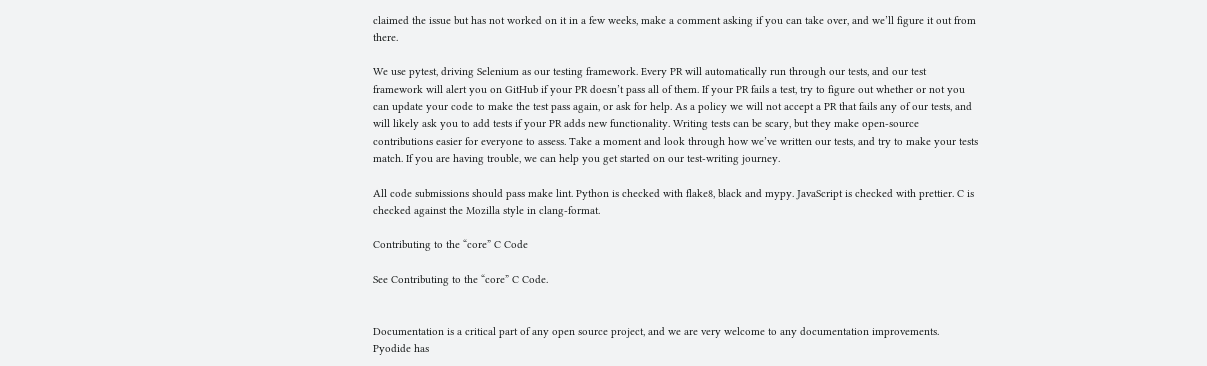claimed the issue but has not worked on it in a few weeks, make a comment asking if you can take over, and we’ll figure it out from there.

We use pytest, driving Selenium as our testing framework. Every PR will automatically run through our tests, and our test framework will alert you on GitHub if your PR doesn’t pass all of them. If your PR fails a test, try to figure out whether or not you can update your code to make the test pass again, or ask for help. As a policy we will not accept a PR that fails any of our tests, and will likely ask you to add tests if your PR adds new functionality. Writing tests can be scary, but they make open-source contributions easier for everyone to assess. Take a moment and look through how we’ve written our tests, and try to make your tests match. If you are having trouble, we can help you get started on our test-writing journey.

All code submissions should pass make lint. Python is checked with flake8, black and mypy. JavaScript is checked with prettier. C is checked against the Mozilla style in clang-format.

Contributing to the “core” C Code

See Contributing to the “core” C Code.


Documentation is a critical part of any open source project, and we are very welcome to any documentation improvements. Pyodide has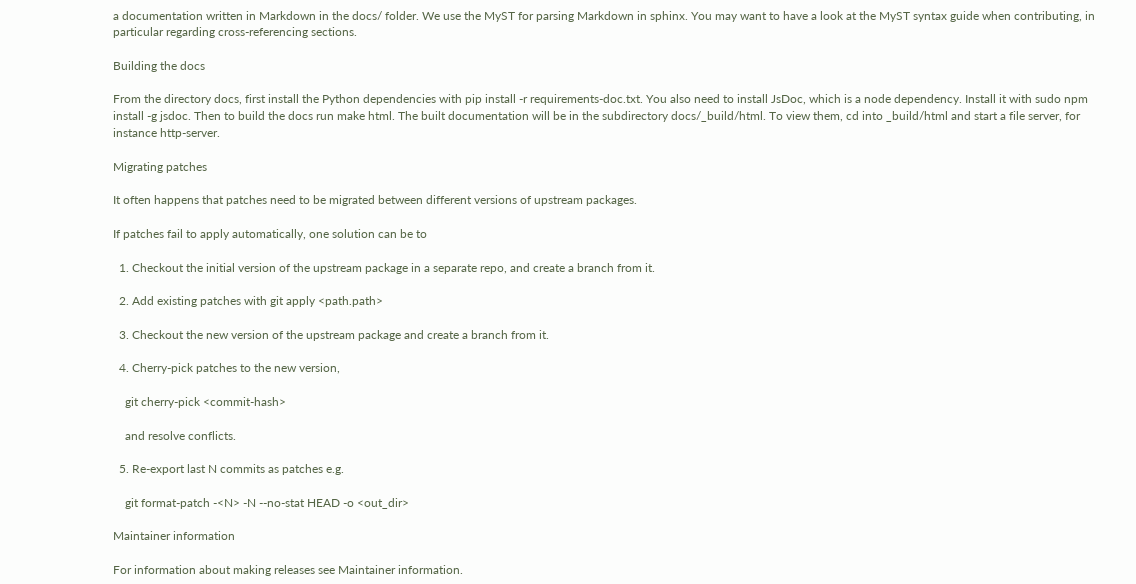a documentation written in Markdown in the docs/ folder. We use the MyST for parsing Markdown in sphinx. You may want to have a look at the MyST syntax guide when contributing, in particular regarding cross-referencing sections.

Building the docs

From the directory docs, first install the Python dependencies with pip install -r requirements-doc.txt. You also need to install JsDoc, which is a node dependency. Install it with sudo npm install -g jsdoc. Then to build the docs run make html. The built documentation will be in the subdirectory docs/_build/html. To view them, cd into _build/html and start a file server, for instance http-server.

Migrating patches

It often happens that patches need to be migrated between different versions of upstream packages.

If patches fail to apply automatically, one solution can be to

  1. Checkout the initial version of the upstream package in a separate repo, and create a branch from it.

  2. Add existing patches with git apply <path.path>

  3. Checkout the new version of the upstream package and create a branch from it.

  4. Cherry-pick patches to the new version,

    git cherry-pick <commit-hash>

    and resolve conflicts.

  5. Re-export last N commits as patches e.g.

    git format-patch -<N> -N --no-stat HEAD -o <out_dir>

Maintainer information

For information about making releases see Maintainer information.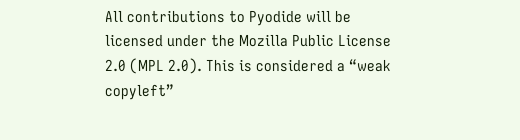All contributions to Pyodide will be licensed under the Mozilla Public License 2.0 (MPL 2.0). This is considered a “weak copyleft”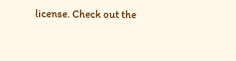license. Check out the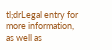tl;drLegal entry for more information, as well as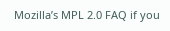Mozilla’s MPL 2.0 FAQ if you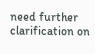need further clarification on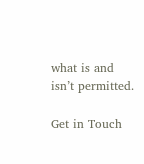what is and isn’t permitted.

Get in Touch